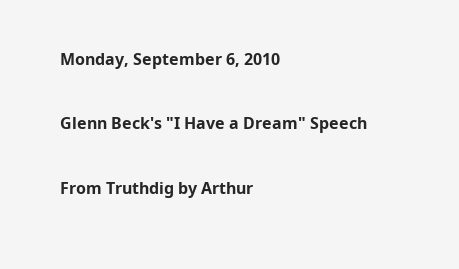Monday, September 6, 2010

Glenn Beck's "I Have a Dream" Speech

From Truthdig by Arthur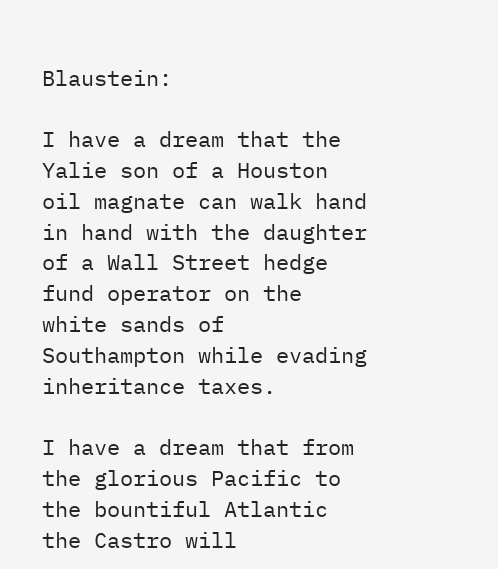Blaustein:

I have a dream that the Yalie son of a Houston oil magnate can walk hand in hand with the daughter of a Wall Street hedge fund operator on the white sands of Southampton while evading inheritance taxes.

I have a dream that from the glorious Pacific to the bountiful Atlantic the Castro will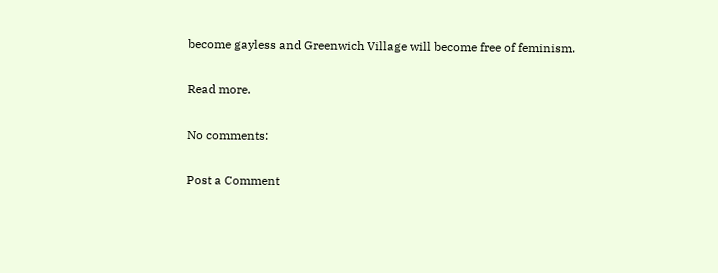become gayless and Greenwich Village will become free of feminism.

Read more.

No comments:

Post a Comment